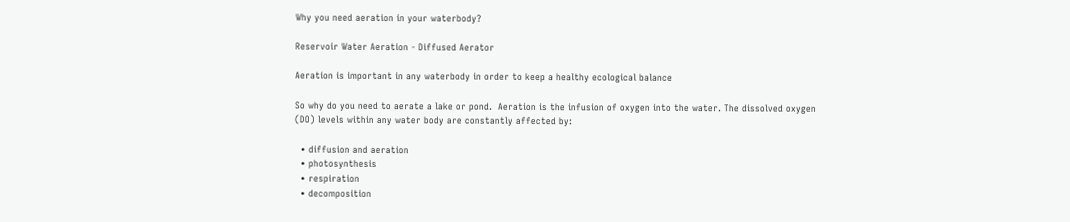Why you need aeration in your waterbody?

Reservoir Water Aeration - Diffused Aerator

Aeration is important in any waterbody in order to keep a healthy ecological balance

So why do you need to aerate a lake or pond.  Aeration is the infusion of oxygen into the water. The dissolved oxygen (DO) levels within any water body are constantly affected by:

  • diffusion and aeration
  • photosynthesis
  • respiration
  • decomposition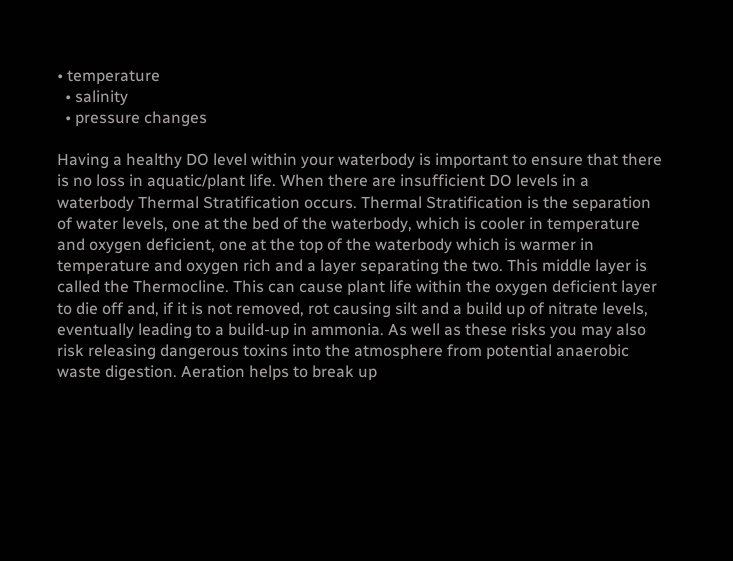• temperature
  • salinity
  • pressure changes

Having a healthy DO level within your waterbody is important to ensure that there is no loss in aquatic/plant life. When there are insufficient DO levels in a waterbody Thermal Stratification occurs. Thermal Stratification is the separation of water levels, one at the bed of the waterbody, which is cooler in temperature and oxygen deficient, one at the top of the waterbody which is warmer in temperature and oxygen rich and a layer separating the two. This middle layer is called the Thermocline. This can cause plant life within the oxygen deficient layer to die off and, if it is not removed, rot causing silt and a build up of nitrate levels, eventually leading to a build-up in ammonia. As well as these risks you may also risk releasing dangerous toxins into the atmosphere from potential anaerobic waste digestion. Aeration helps to break up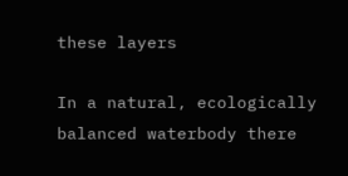these layers

In a natural, ecologically balanced waterbody there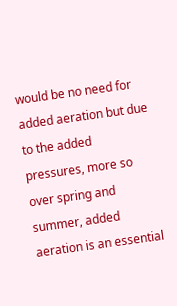would be no need for added aeration but due to the added pressures, more so over spring and summer, added aeration is an essential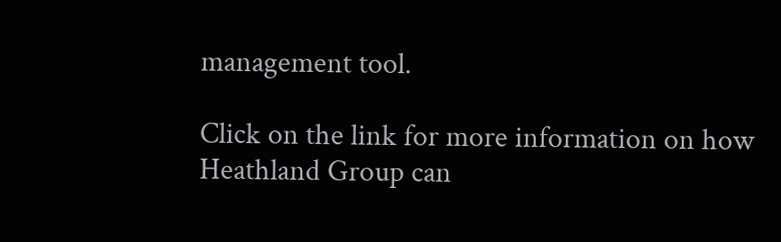management tool.

Click on the link for more information on how Heathland Group can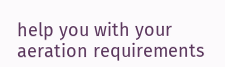help you with your aeration requirements